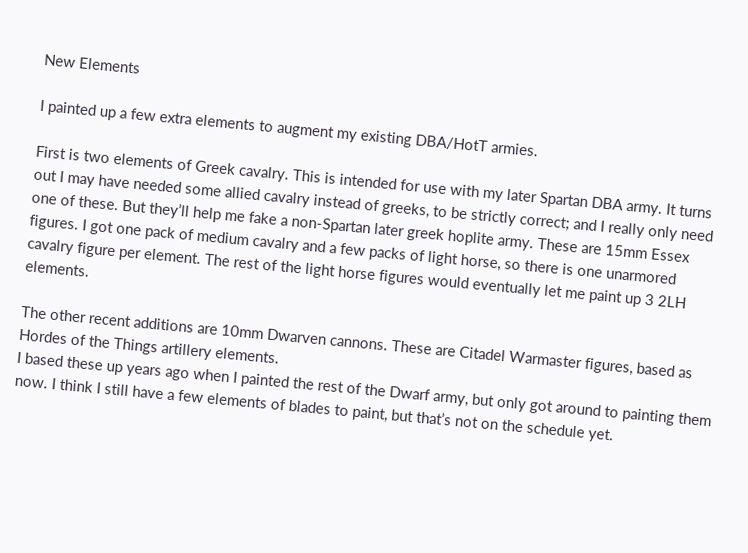New Elements

I painted up a few extra elements to augment my existing DBA/HotT armies.

First is two elements of Greek cavalry. This is intended for use with my later Spartan DBA army. It turns out I may have needed some allied cavalry instead of greeks, to be strictly correct; and I really only need one of these. But they’ll help me fake a non-Spartan later greek hoplite army. These are 15mm Essex figures. I got one pack of medium cavalry and a few packs of light horse, so there is one unarmored cavalry figure per element. The rest of the light horse figures would eventually let me paint up 3 2LH elements.

The other recent additions are 10mm Dwarven cannons. These are Citadel Warmaster figures, based as Hordes of the Things artillery elements.
I based these up years ago when I painted the rest of the Dwarf army, but only got around to painting them now. I think I still have a few elements of blades to paint, but that’s not on the schedule yet.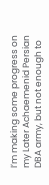I’m making some progress on my Later Achaemenid Persian DBA army, but not enough to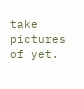take pictures of yet.